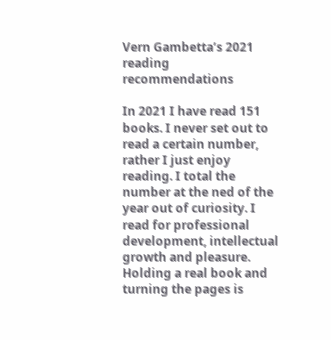Vern Gambetta’s 2021 reading recommendations

In 2021 I have read 151 books. I never set out to read a certain number, rather I just enjoy reading. I total the number at the ned of the year out of curiosity. I read for professional development, intellectual growth and pleasure. Holding a real book and turning the pages is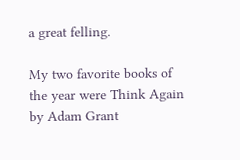a great felling.

My two favorite books of the year were Think Again by Adam Grant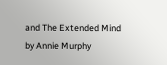and The Extended Mind by Annie Murphy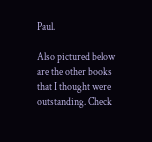Paul.

Also pictured below are the other books that I thought were outstanding. Check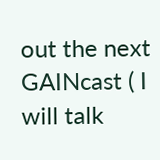out the next GAINcast ( I will talk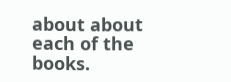about about each of the books.